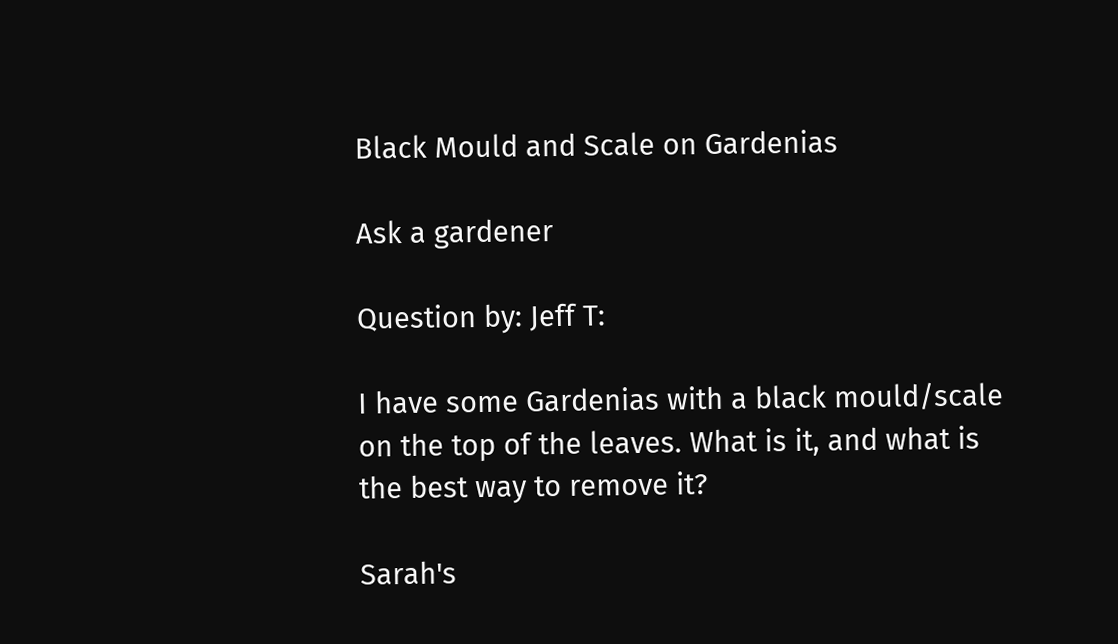Black Mould and Scale on Gardenias

Ask a gardener

Question by: Jeff T:

I have some Gardenias with a black mould/scale on the top of the leaves. What is it, and what is the best way to remove it?

Sarah's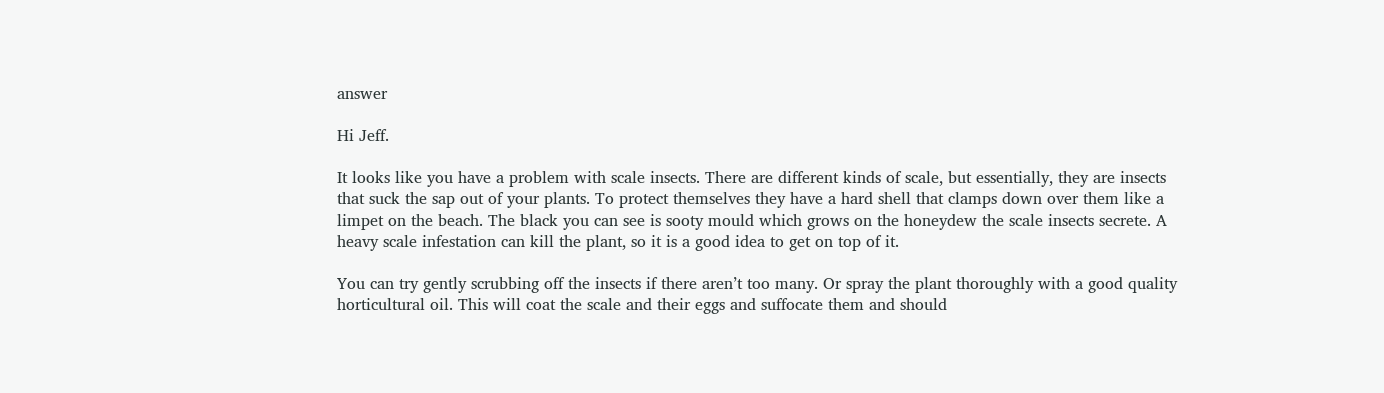answer

Hi Jeff.

It looks like you have a problem with scale insects. There are different kinds of scale, but essentially, they are insects that suck the sap out of your plants. To protect themselves they have a hard shell that clamps down over them like a limpet on the beach. The black you can see is sooty mould which grows on the honeydew the scale insects secrete. A heavy scale infestation can kill the plant, so it is a good idea to get on top of it.

You can try gently scrubbing off the insects if there aren’t too many. Or spray the plant thoroughly with a good quality horticultural oil. This will coat the scale and their eggs and suffocate them and should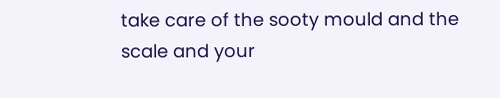take care of the sooty mould and the scale and your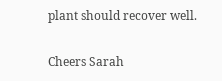plant should recover well.

Cheers Sarah